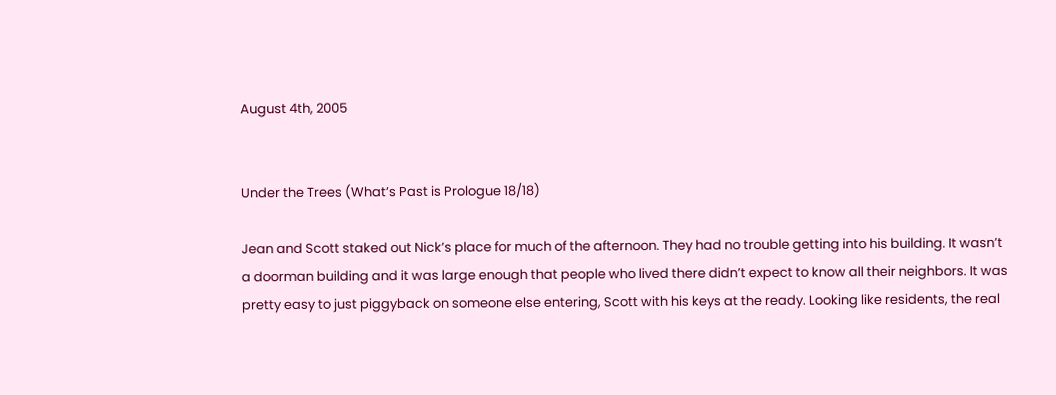August 4th, 2005


Under the Trees (What’s Past is Prologue 18/18)

Jean and Scott staked out Nick’s place for much of the afternoon. They had no trouble getting into his building. It wasn’t a doorman building and it was large enough that people who lived there didn’t expect to know all their neighbors. It was pretty easy to just piggyback on someone else entering, Scott with his keys at the ready. Looking like residents, the real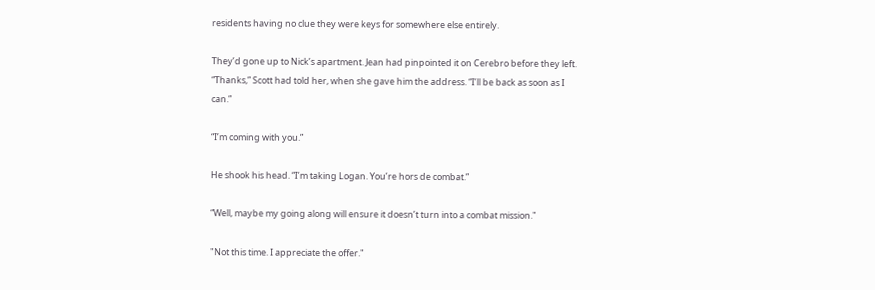residents having no clue they were keys for somewhere else entirely.

They’d gone up to Nick’s apartment. Jean had pinpointed it on Cerebro before they left. “Thanks,” Scott had told her, when she gave him the address. “I’ll be back as soon as I can.”

“I’m coming with you.”

He shook his head. “I’m taking Logan. You’re hors de combat.”

“Well, maybe my going along will ensure it doesn’t turn into a combat mission."

"Not this time. I appreciate the offer."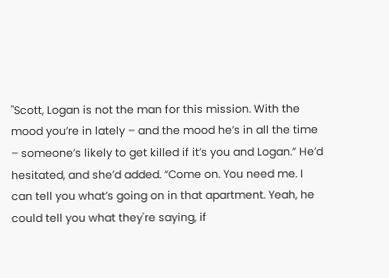"Scott, Logan is not the man for this mission. With the mood you’re in lately – and the mood he’s in all the time – someone’s likely to get killed if it’s you and Logan.” He’d hesitated, and she’d added. “Come on. You need me. I can tell you what’s going on in that apartment. Yeah, he could tell you what they're saying, if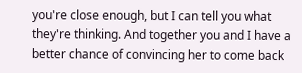you're close enough, but I can tell you what they're thinking. And together you and I have a better chance of convincing her to come back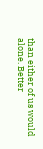than either of us would alone. Better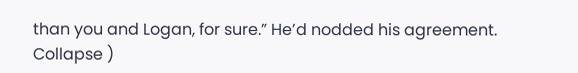than you and Logan, for sure.” He’d nodded his agreement.
Collapse )